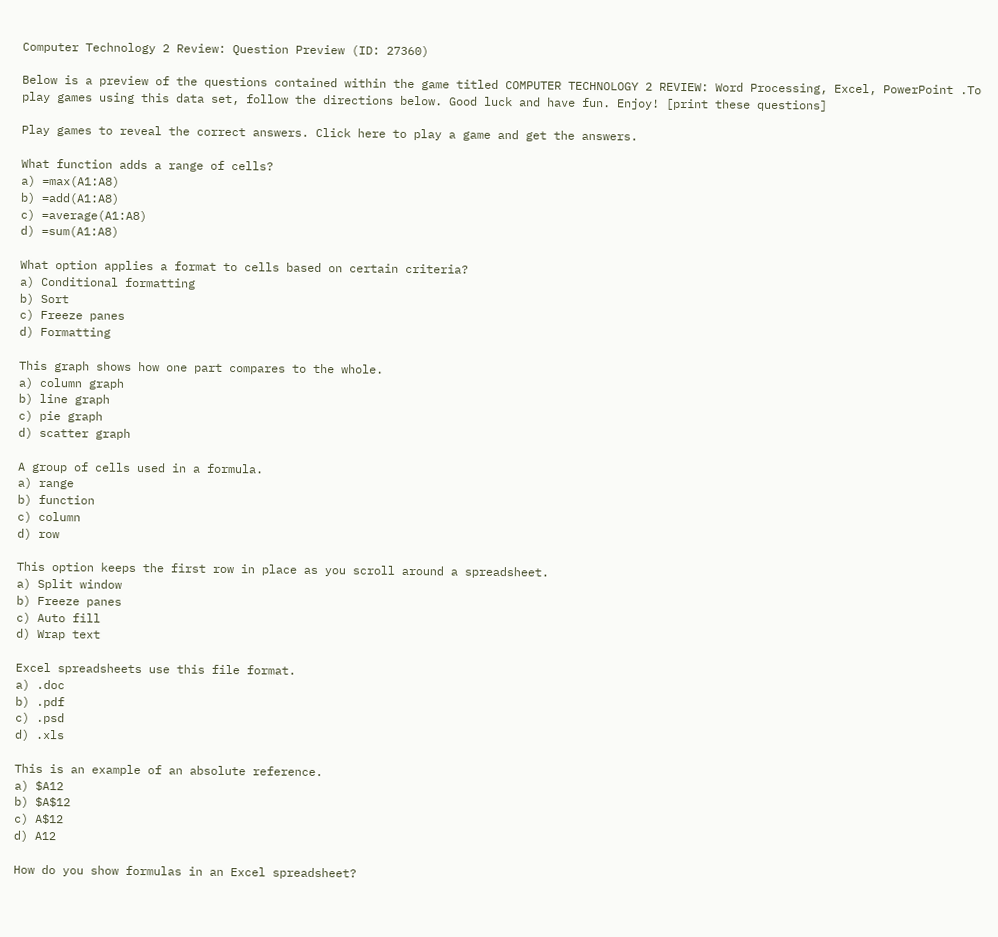Computer Technology 2 Review: Question Preview (ID: 27360)

Below is a preview of the questions contained within the game titled COMPUTER TECHNOLOGY 2 REVIEW: Word Processing, Excel, PowerPoint .To play games using this data set, follow the directions below. Good luck and have fun. Enjoy! [print these questions]

Play games to reveal the correct answers. Click here to play a game and get the answers.

What function adds a range of cells?
a) =max(A1:A8)
b) =add(A1:A8)
c) =average(A1:A8)
d) =sum(A1:A8)

What option applies a format to cells based on certain criteria?
a) Conditional formatting
b) Sort
c) Freeze panes
d) Formatting

This graph shows how one part compares to the whole.
a) column graph
b) line graph
c) pie graph
d) scatter graph

A group of cells used in a formula.
a) range
b) function
c) column
d) row

This option keeps the first row in place as you scroll around a spreadsheet.
a) Split window
b) Freeze panes
c) Auto fill
d) Wrap text

Excel spreadsheets use this file format.
a) .doc
b) .pdf
c) .psd
d) .xls

This is an example of an absolute reference.
a) $A12
b) $A$12
c) A$12
d) A12

How do you show formulas in an Excel spreadsheet?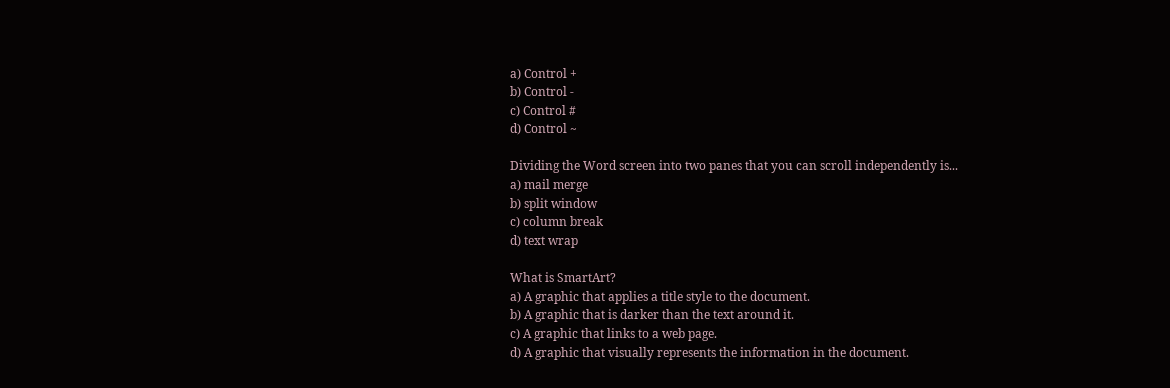a) Control +
b) Control -
c) Control #
d) Control ~

Dividing the Word screen into two panes that you can scroll independently is...
a) mail merge
b) split window
c) column break
d) text wrap

What is SmartArt?
a) A graphic that applies a title style to the document.
b) A graphic that is darker than the text around it.
c) A graphic that links to a web page.
d) A graphic that visually represents the information in the document.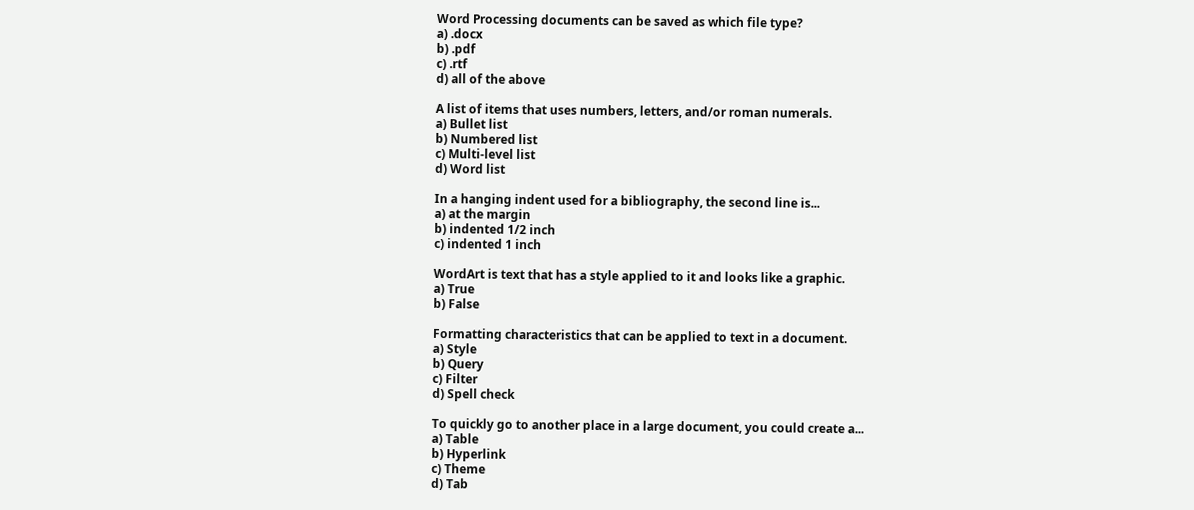Word Processing documents can be saved as which file type?
a) .docx
b) .pdf
c) .rtf
d) all of the above

A list of items that uses numbers, letters, and/or roman numerals.
a) Bullet list
b) Numbered list
c) Multi-level list
d) Word list

In a hanging indent used for a bibliography, the second line is...
a) at the margin
b) indented 1/2 inch
c) indented 1 inch

WordArt is text that has a style applied to it and looks like a graphic.
a) True
b) False

Formatting characteristics that can be applied to text in a document.
a) Style
b) Query
c) Filter
d) Spell check

To quickly go to another place in a large document, you could create a...
a) Table
b) Hyperlink
c) Theme
d) Tab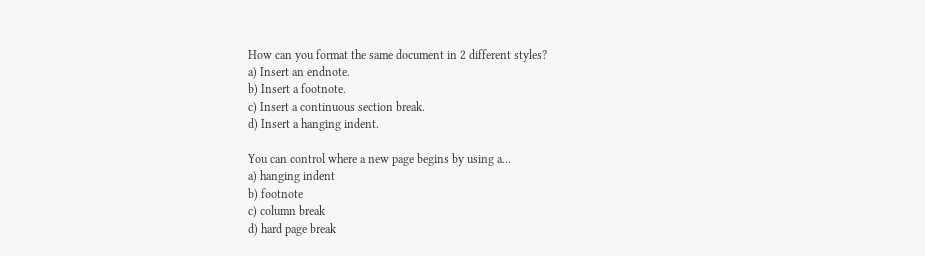How can you format the same document in 2 different styles?
a) Insert an endnote.
b) Insert a footnote.
c) Insert a continuous section break.
d) Insert a hanging indent.

You can control where a new page begins by using a...
a) hanging indent
b) footnote
c) column break
d) hard page break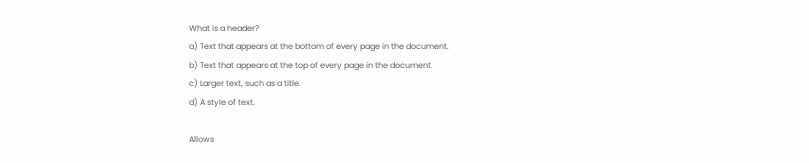What is a header?
a) Text that appears at the bottom of every page in the document.
b) Text that appears at the top of every page in the document.
c) Larger text, such as a title.
d) A style of text.

Allows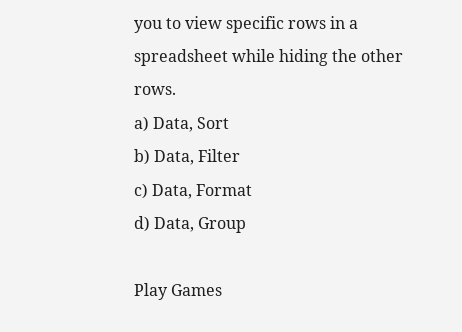you to view specific rows in a spreadsheet while hiding the other rows.
a) Data, Sort
b) Data, Filter
c) Data, Format
d) Data, Group

Play Games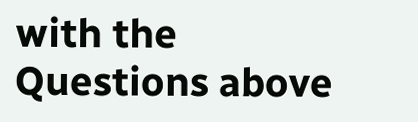with the Questions above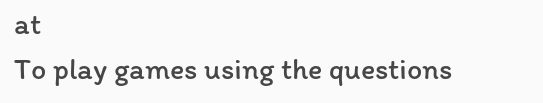at
To play games using the questions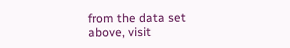from the data set above, visit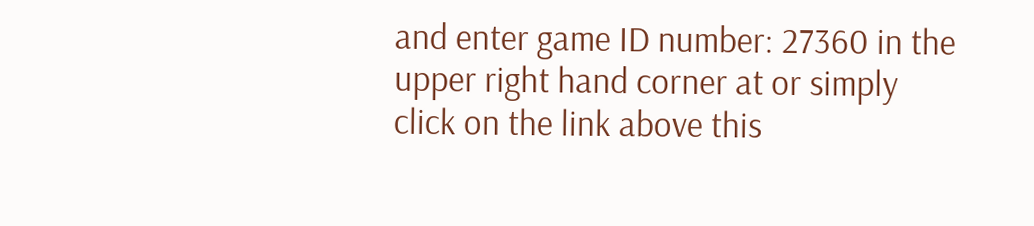and enter game ID number: 27360 in the upper right hand corner at or simply click on the link above this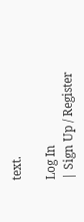text.

Log In
| Sign Up / Register